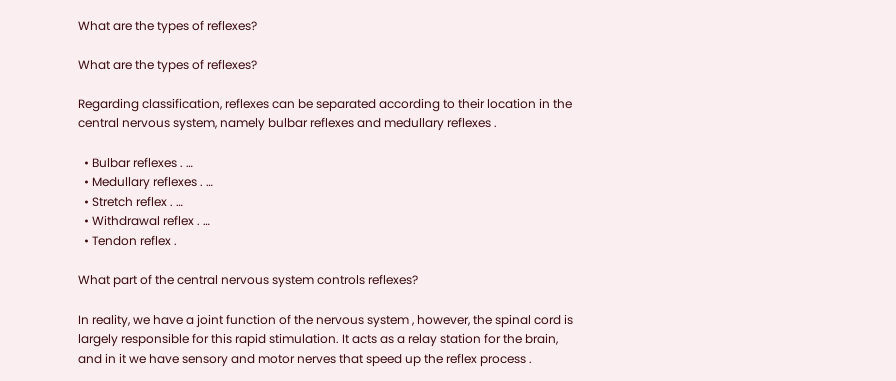What are the types of reflexes?

What are the types of reflexes?

Regarding classification, reflexes can be separated according to their location in the central nervous system, namely bulbar reflexes and medullary reflexes .

  • Bulbar reflexes . …
  • Medullary reflexes . …
  • Stretch reflex . …
  • Withdrawal reflex . …
  • Tendon reflex .

What part of the central nervous system controls reflexes?

In reality, we have a joint function of the nervous system , however, the spinal cord is largely responsible for this rapid stimulation. It acts as a relay station for the brain, and in it we have sensory and motor nerves that speed up the reflex process .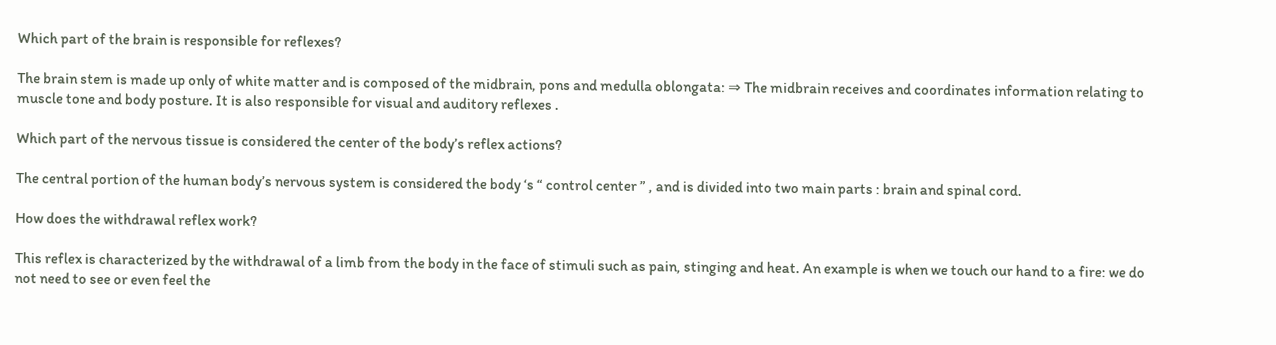Which part of the brain is responsible for reflexes?

The brain stem is made up only of white matter and is composed of the midbrain, pons and medulla oblongata: ⇒ The midbrain receives and coordinates information relating to muscle tone and body posture. It is also responsible for visual and auditory reflexes .

Which part of the nervous tissue is considered the center of the body’s reflex actions?

The central portion of the human body’s nervous system is considered the body ‘s “ control center ” , and is divided into two main parts : brain and spinal cord.

How does the withdrawal reflex work?

This reflex is characterized by the withdrawal of a limb from the body in the face of stimuli such as pain, stinging and heat. An example is when we touch our hand to a fire: we do not need to see or even feel the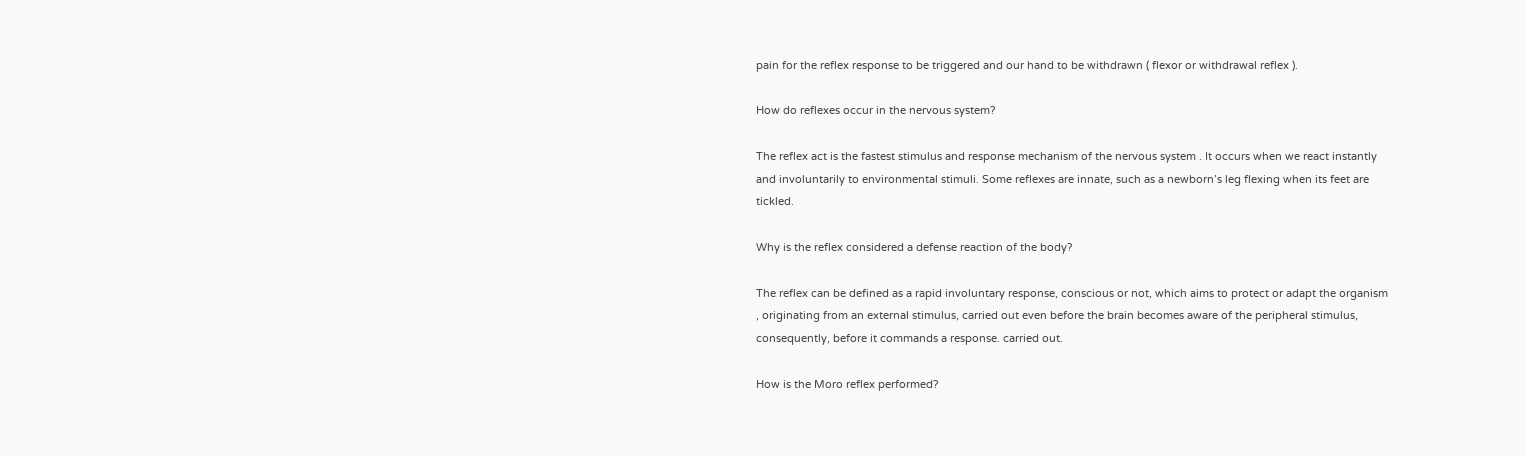pain for the reflex response to be triggered and our hand to be withdrawn ( flexor or withdrawal reflex ).

How do reflexes occur in the nervous system?

The reflex act is the fastest stimulus and response mechanism of the nervous system . It occurs when we react instantly and involuntarily to environmental stimuli. Some reflexes are innate, such as a newborn’s leg flexing when its feet are tickled.

Why is the reflex considered a defense reaction of the body?

The reflex can be defined as a rapid involuntary response, conscious or not, which aims to protect or adapt the organism , originating from an external stimulus, carried out even before the brain becomes aware of the peripheral stimulus, consequently, before it commands a response. carried out.

How is the Moro reflex performed?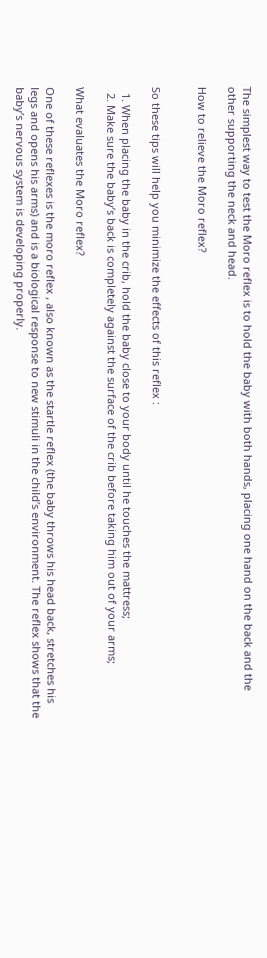The simplest way to test the Moro reflex is to hold the baby with both hands, placing one hand on the back and the other supporting the neck and head.

How to relieve the Moro reflex?


So these tips will help you minimize the effects of this reflex :

  1. When placing the baby in the crib, hold the baby close to your body until he touches the mattress;
  2. Make sure the baby’s back is completely against the surface of the crib before taking him out of your arms;

What evaluates the Moro reflex?

One of these reflexes is the moro reflex , also known as the startle reflex (the baby throws his head back, stretches his legs and opens his arms) and is a biological response to new stimuli in the child’s environment. The reflex shows that the baby’s nervous system is developing properly.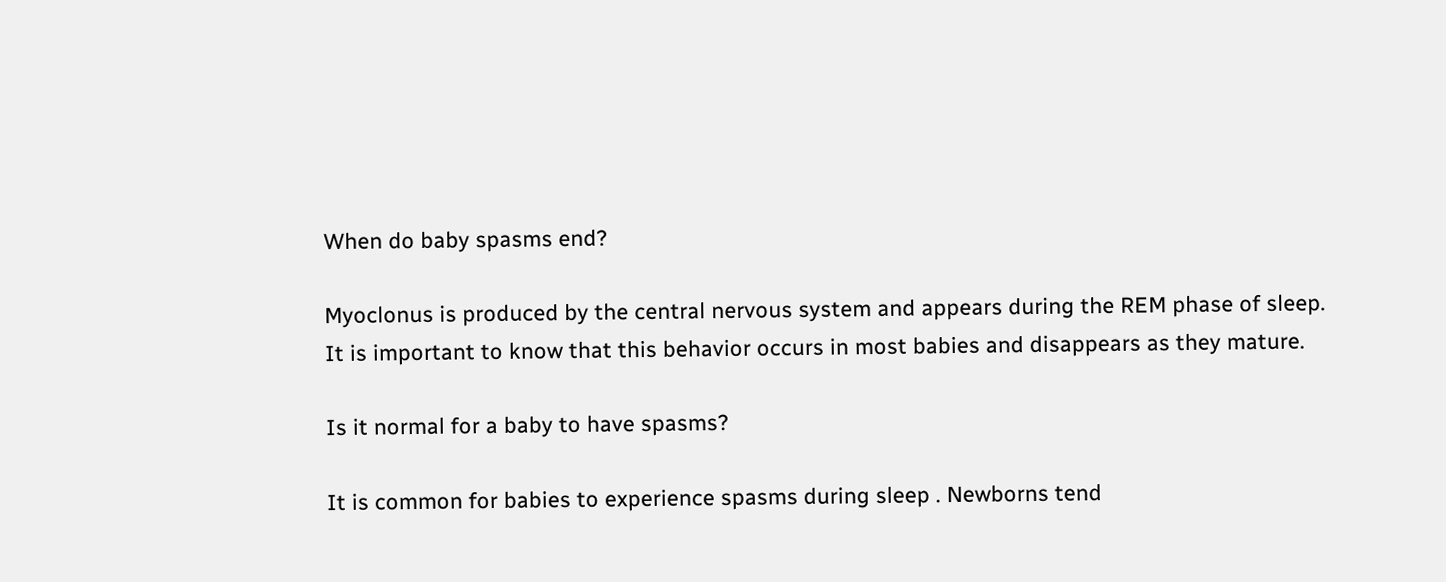When do baby spasms end?

Myoclonus is produced by the central nervous system and appears during the REM phase of sleep. It is important to know that this behavior occurs in most babies and disappears as they mature.

Is it normal for a baby to have spasms?

It is common for babies to experience spasms during sleep . Newborns tend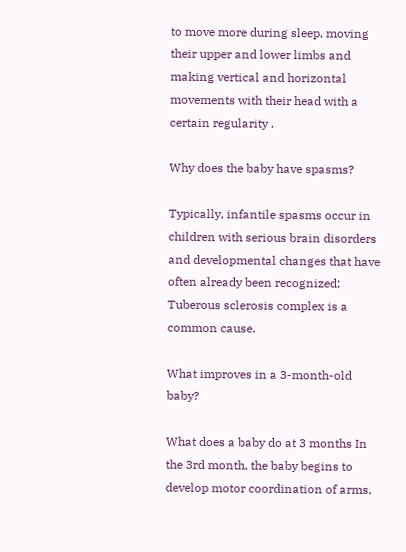to move more during sleep, moving their upper and lower limbs and making vertical and horizontal movements with their head with a certain regularity .

Why does the baby have spasms?

Typically, infantile spasms occur in children with serious brain disorders and developmental changes that have often already been recognized; Tuberous sclerosis complex is a common cause.

What improves in a 3-month-old baby?

What does a baby do at 3 months In the 3rd month, the baby begins to develop motor coordination of arms,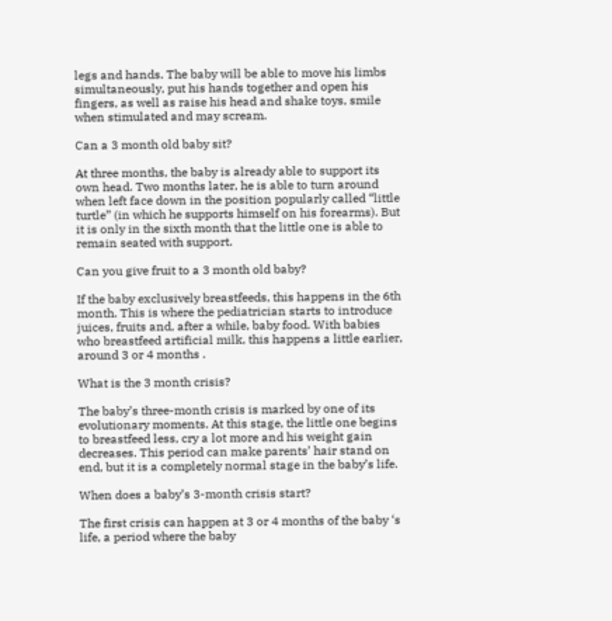legs and hands. The baby will be able to move his limbs simultaneously, put his hands together and open his fingers, as well as raise his head and shake toys, smile when stimulated and may scream.

Can a 3 month old baby sit?

At three months, the baby is already able to support its own head. Two months later, he is able to turn around when left face down in the position popularly called “little turtle” (in which he supports himself on his forearms). But it is only in the sixth month that the little one is able to remain seated with support.

Can you give fruit to a 3 month old baby?

If the baby exclusively breastfeeds, this happens in the 6th month. This is where the pediatrician starts to introduce juices, fruits and, after a while, baby food. With babies who breastfeed artificial milk, this happens a little earlier, around 3 or 4 months .

What is the 3 month crisis?

The baby’s three-month crisis is marked by one of its evolutionary moments. At this stage, the little one begins to breastfeed less, cry a lot more and his weight gain decreases. This period can make parents’ hair stand on end, but it is a completely normal stage in the baby’s life.

When does a baby’s 3-month crisis start?

The first crisis can happen at 3 or 4 months of the baby ‘s life, a period where the baby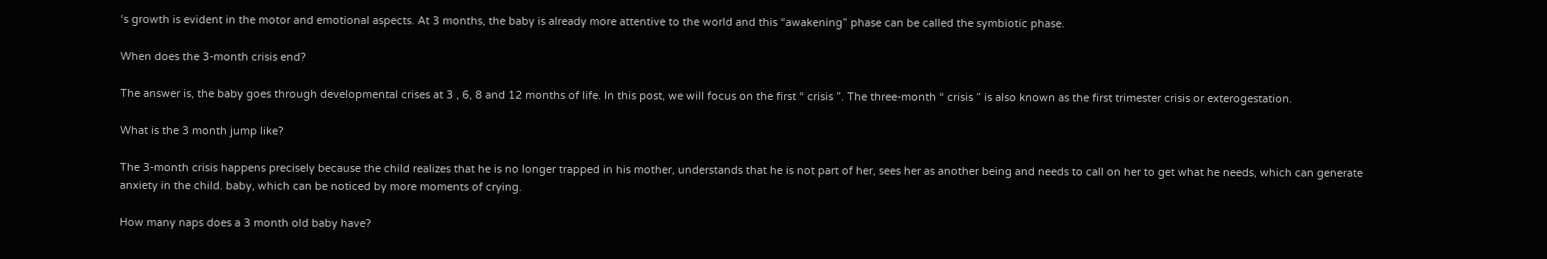‘s growth is evident in the motor and emotional aspects. At 3 months, the baby is already more attentive to the world and this “awakening” phase can be called the symbiotic phase.

When does the 3-month crisis end?

The answer is, the baby goes through developmental crises at 3 , 6, 8 and 12 months of life. In this post, we will focus on the first “ crisis ”. The three-month “ crisis ” is also known as the first trimester crisis or exterogestation.

What is the 3 month jump like?

The 3-month crisis happens precisely because the child realizes that he is no longer trapped in his mother, understands that he is not part of her, sees her as another being and needs to call on her to get what he needs, which can generate anxiety in the child. baby, which can be noticed by more moments of crying.

How many naps does a 3 month old baby have?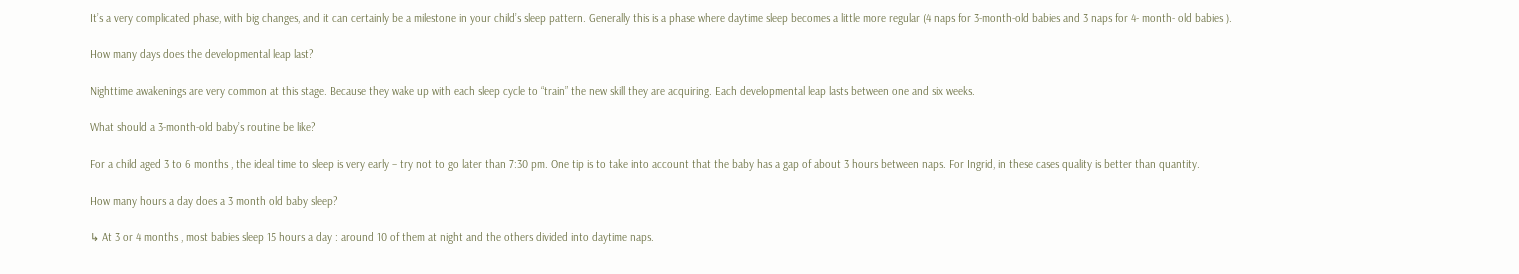It’s a very complicated phase, with big changes, and it can certainly be a milestone in your child’s sleep pattern. Generally this is a phase where daytime sleep becomes a little more regular (4 naps for 3-month-old babies and 3 naps for 4- month- old babies ).

How many days does the developmental leap last?

Nighttime awakenings are very common at this stage. Because they wake up with each sleep cycle to “train” the new skill they are acquiring. Each developmental leap lasts between one and six weeks.

What should a 3-month-old baby’s routine be like?

For a child aged 3 to 6 months , the ideal time to sleep is very early – try not to go later than 7:30 pm. One tip is to take into account that the baby has a gap of about 3 hours between naps. For Ingrid, in these cases quality is better than quantity.

How many hours a day does a 3 month old baby sleep?

↳ At 3 or 4 months , most babies sleep 15 hours a day : around 10 of them at night and the others divided into daytime naps.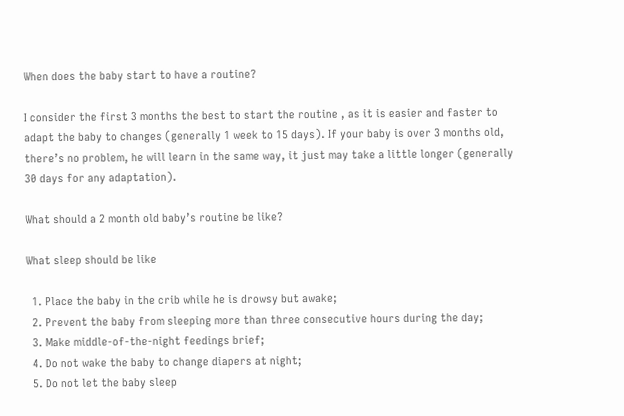When does the baby start to have a routine?

I consider the first 3 months the best to start the routine , as it is easier and faster to adapt the baby to changes (generally 1 week to 15 days). If your baby is over 3 months old, there’s no problem, he will learn in the same way, it just may take a little longer (generally 30 days for any adaptation).

What should a 2 month old baby’s routine be like?

What sleep should be like

  1. Place the baby in the crib while he is drowsy but awake;
  2. Prevent the baby from sleeping more than three consecutive hours during the day;
  3. Make middle-of-the-night feedings brief;
  4. Do not wake the baby to change diapers at night;
  5. Do not let the baby sleep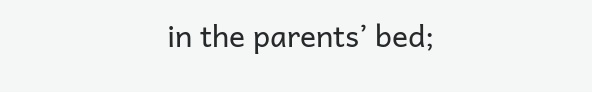in the parents’ bed;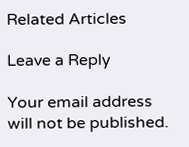Related Articles

Leave a Reply

Your email address will not be published.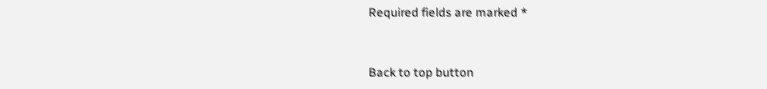Required fields are marked *


Back to top button